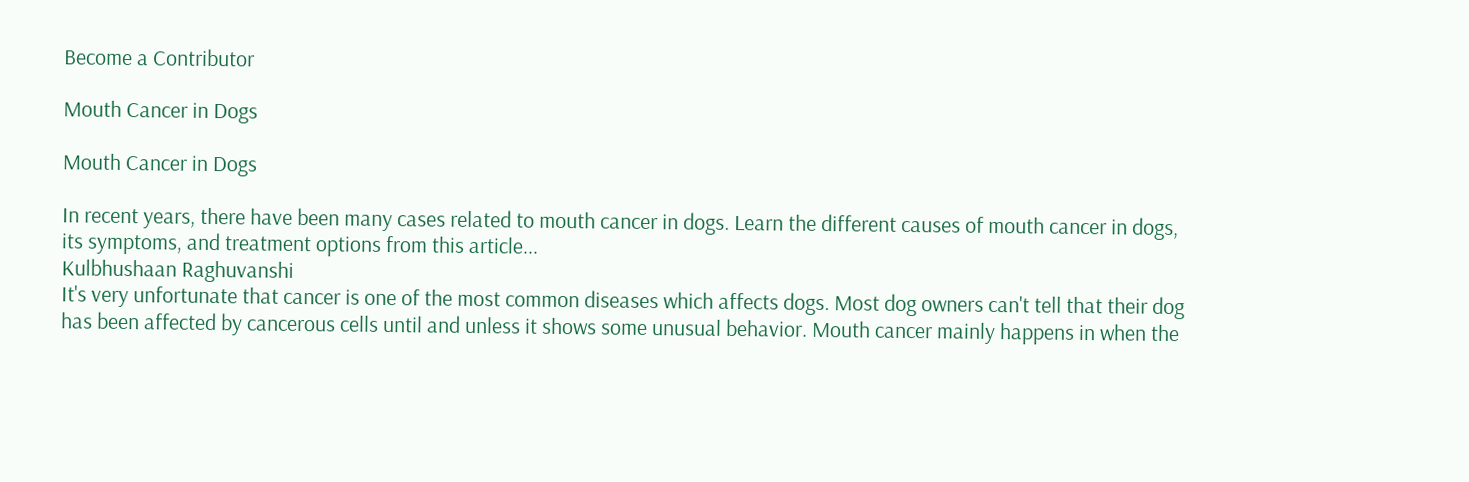Become a Contributor

Mouth Cancer in Dogs

Mouth Cancer in Dogs

In recent years, there have been many cases related to mouth cancer in dogs. Learn the different causes of mouth cancer in dogs, its symptoms, and treatment options from this article...
Kulbhushaan Raghuvanshi
It's very unfortunate that cancer is one of the most common diseases which affects dogs. Most dog owners can't tell that their dog has been affected by cancerous cells until and unless it shows some unusual behavior. Mouth cancer mainly happens in when the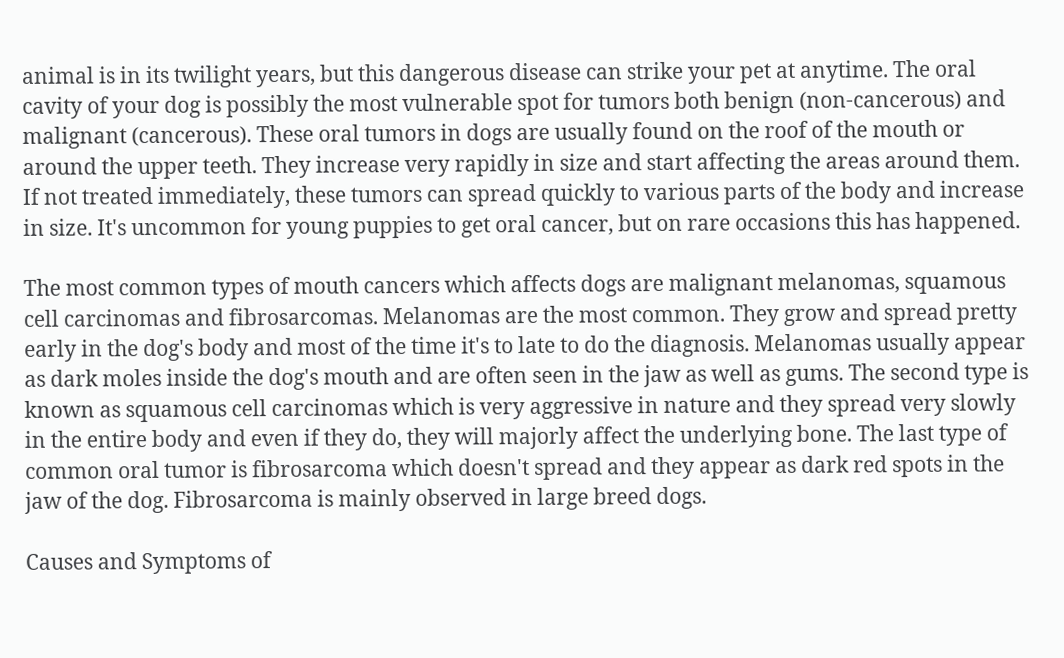animal is in its twilight years, but this dangerous disease can strike your pet at anytime. The oral cavity of your dog is possibly the most vulnerable spot for tumors both benign (non-cancerous) and malignant (cancerous). These oral tumors in dogs are usually found on the roof of the mouth or around the upper teeth. They increase very rapidly in size and start affecting the areas around them. If not treated immediately, these tumors can spread quickly to various parts of the body and increase in size. It's uncommon for young puppies to get oral cancer, but on rare occasions this has happened.

The most common types of mouth cancers which affects dogs are malignant melanomas, squamous cell carcinomas and fibrosarcomas. Melanomas are the most common. They grow and spread pretty early in the dog's body and most of the time it's to late to do the diagnosis. Melanomas usually appear as dark moles inside the dog's mouth and are often seen in the jaw as well as gums. The second type is known as squamous cell carcinomas which is very aggressive in nature and they spread very slowly in the entire body and even if they do, they will majorly affect the underlying bone. The last type of common oral tumor is fibrosarcoma which doesn't spread and they appear as dark red spots in the jaw of the dog. Fibrosarcoma is mainly observed in large breed dogs.

Causes and Symptoms of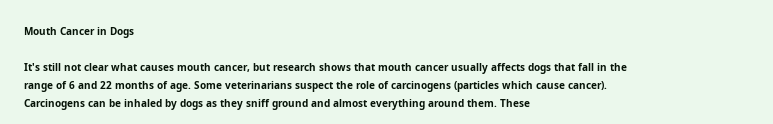Mouth Cancer in Dogs

It's still not clear what causes mouth cancer, but research shows that mouth cancer usually affects dogs that fall in the range of 6 and 22 months of age. Some veterinarians suspect the role of carcinogens (particles which cause cancer). Carcinogens can be inhaled by dogs as they sniff ground and almost everything around them. These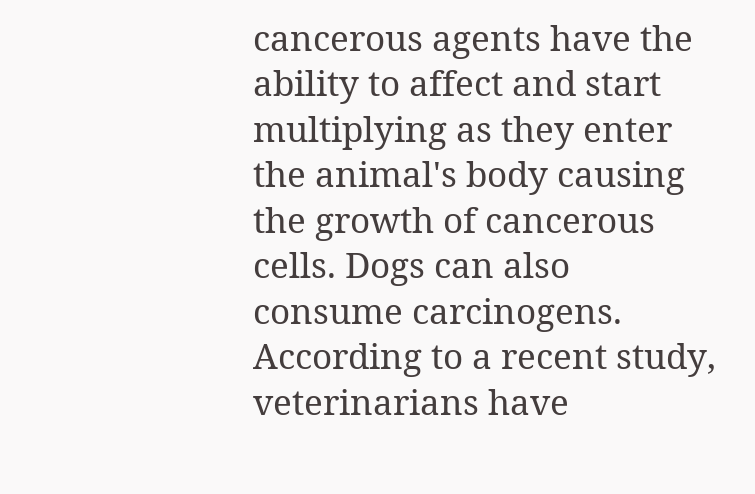cancerous agents have the ability to affect and start multiplying as they enter the animal's body causing the growth of cancerous cells. Dogs can also consume carcinogens. According to a recent study, veterinarians have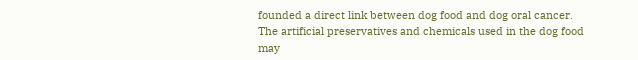founded a direct link between dog food and dog oral cancer. The artificial preservatives and chemicals used in the dog food may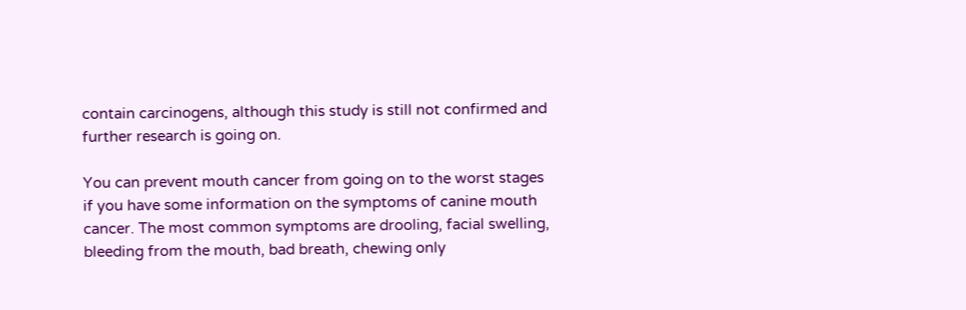contain carcinogens, although this study is still not confirmed and further research is going on.

You can prevent mouth cancer from going on to the worst stages if you have some information on the symptoms of canine mouth cancer. The most common symptoms are drooling, facial swelling, bleeding from the mouth, bad breath, chewing only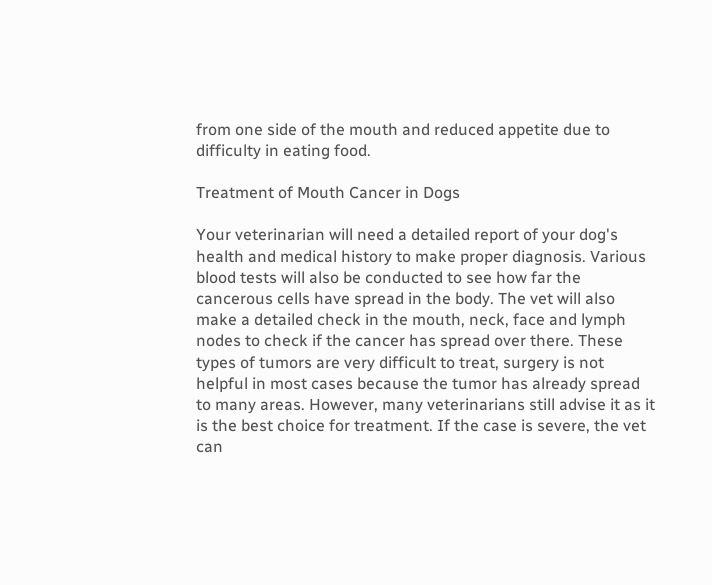from one side of the mouth and reduced appetite due to difficulty in eating food.

Treatment of Mouth Cancer in Dogs

Your veterinarian will need a detailed report of your dog's health and medical history to make proper diagnosis. Various blood tests will also be conducted to see how far the cancerous cells have spread in the body. The vet will also make a detailed check in the mouth, neck, face and lymph nodes to check if the cancer has spread over there. These types of tumors are very difficult to treat, surgery is not helpful in most cases because the tumor has already spread to many areas. However, many veterinarians still advise it as it is the best choice for treatment. If the case is severe, the vet can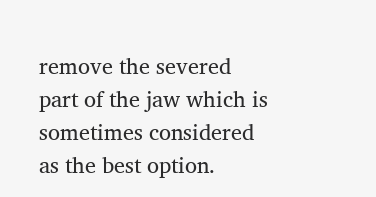remove the severed part of the jaw which is sometimes considered as the best option.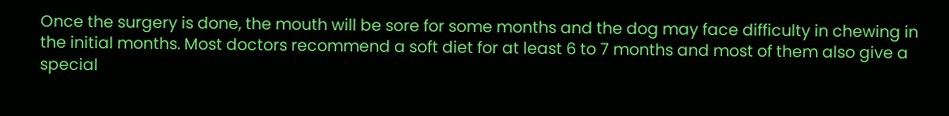Once the surgery is done, the mouth will be sore for some months and the dog may face difficulty in chewing in the initial months. Most doctors recommend a soft diet for at least 6 to 7 months and most of them also give a special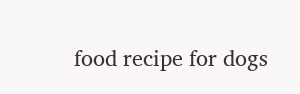food recipe for dogs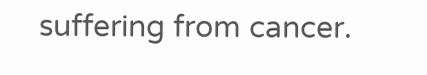suffering from cancer.